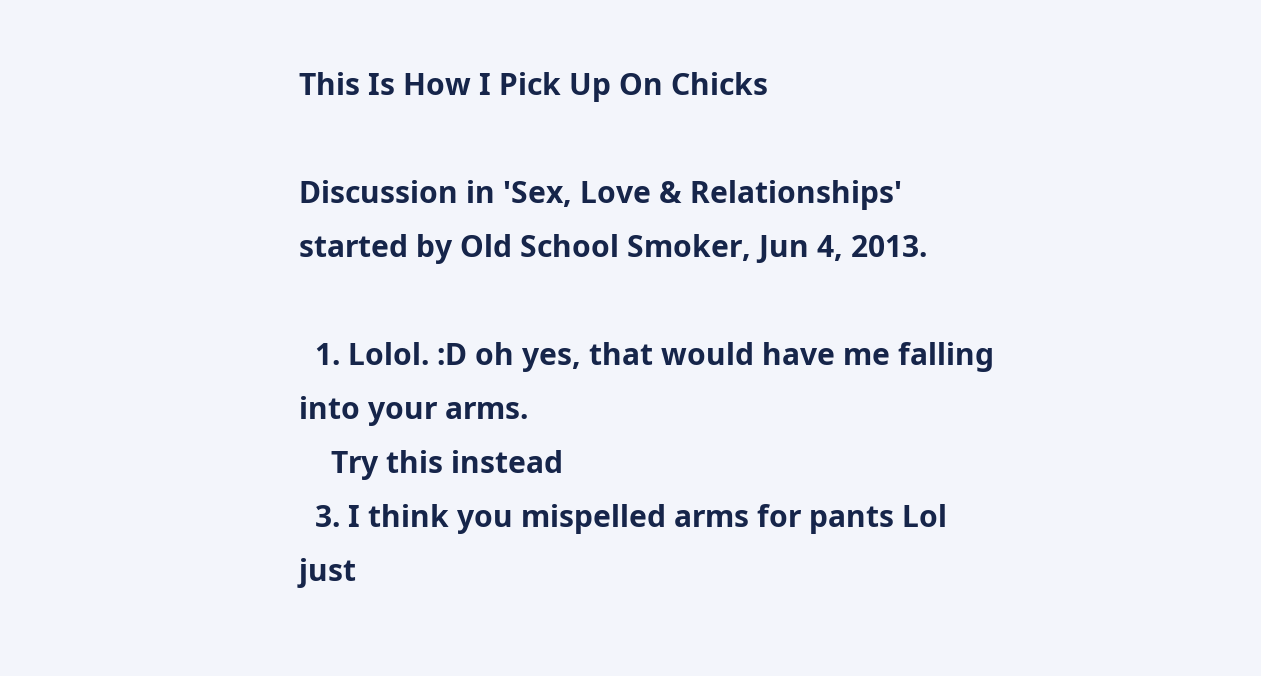This Is How I Pick Up On Chicks

Discussion in 'Sex, Love & Relationships' started by Old School Smoker, Jun 4, 2013.

  1. Lolol. :D oh yes, that would have me falling into your arms.
    Try this instead
  3. I think you mispelled arms for pants Lol just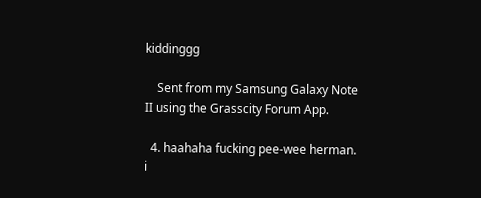kiddinggg

    Sent from my Samsung Galaxy Note II using the Grasscity Forum App.

  4. haahaha fucking pee-wee herman. i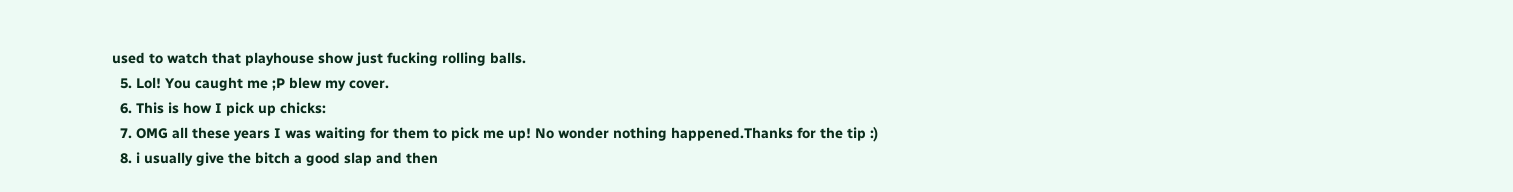used to watch that playhouse show just fucking rolling balls.
  5. Lol! You caught me ;P blew my cover.
  6. This is how I pick up chicks:
  7. OMG all these years I was waiting for them to pick me up! No wonder nothing happened.Thanks for the tip :)
  8. i usually give the bitch a good slap and then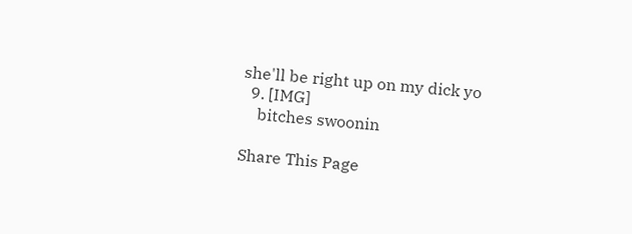she'll be right up on my dick yo
  9. [IMG]
    bitches swoonin

Share This Page